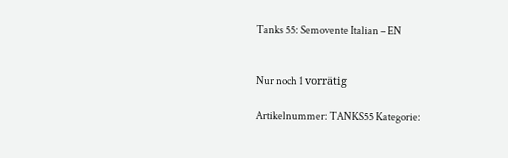Tanks 55: Semovente Italian – EN


Nur noch 1 vorrätig

Artikelnummer: TANKS55 Kategorie: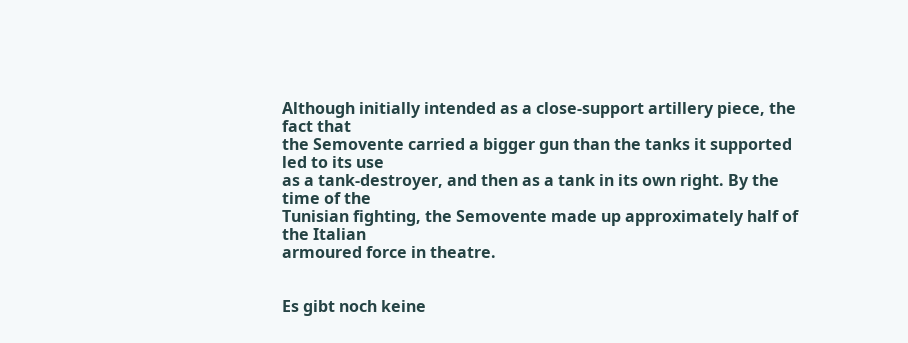Although initially intended as a close-support artillery piece, the fact that
the Semovente carried a bigger gun than the tanks it supported led to its use
as a tank-destroyer, and then as a tank in its own right. By the time of the
Tunisian fighting, the Semovente made up approximately half of the Italian
armoured force in theatre.


Es gibt noch keine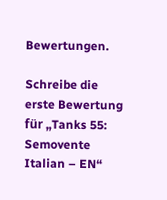Bewertungen.

Schreibe die erste Bewertung für „Tanks 55: Semovente Italian – EN“